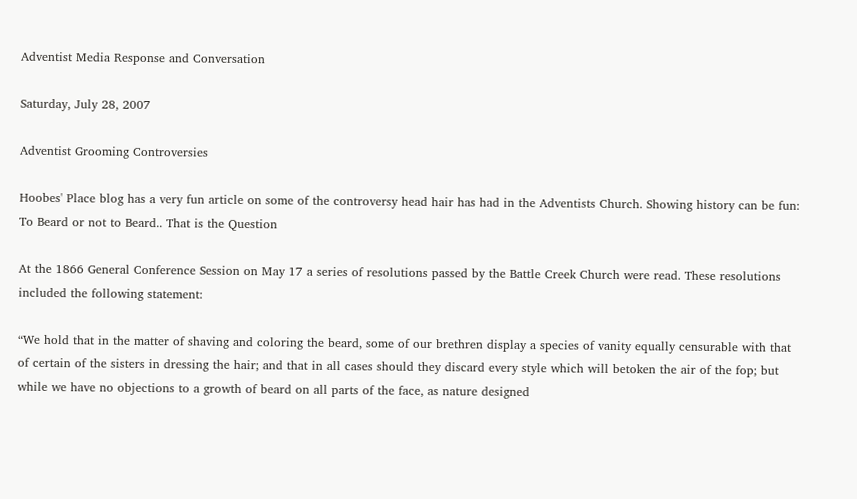Adventist Media Response and Conversation

Saturday, July 28, 2007

Adventist Grooming Controversies

Hoobes' Place blog has a very fun article on some of the controversy head hair has had in the Adventists Church. Showing history can be fun: To Beard or not to Beard.. That is the Question

At the 1866 General Conference Session on May 17 a series of resolutions passed by the Battle Creek Church were read. These resolutions included the following statement:

“We hold that in the matter of shaving and coloring the beard, some of our brethren display a species of vanity equally censurable with that of certain of the sisters in dressing the hair; and that in all cases should they discard every style which will betoken the air of the fop; but while we have no objections to a growth of beard on all parts of the face, as nature designed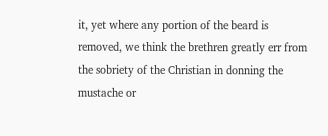it, yet where any portion of the beard is removed, we think the brethren greatly err from the sobriety of the Christian in donning the mustache or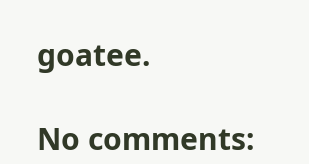goatee.

No comments: